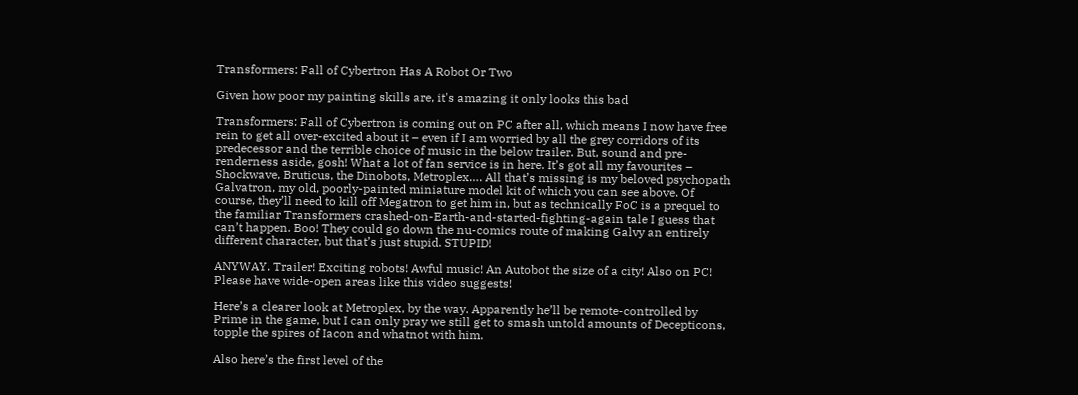Transformers: Fall of Cybertron Has A Robot Or Two

Given how poor my painting skills are, it's amazing it only looks this bad

Transformers: Fall of Cybertron is coming out on PC after all, which means I now have free rein to get all over-excited about it – even if I am worried by all the grey corridors of its predecessor and the terrible choice of music in the below trailer. But, sound and pre-renderness aside, gosh! What a lot of fan service is in here. It’s got all my favourites – Shockwave, Bruticus, the Dinobots, Metroplex…. All that’s missing is my beloved psychopath Galvatron, my old, poorly-painted miniature model kit of which you can see above. Of course, they’ll need to kill off Megatron to get him in, but as technically FoC is a prequel to the familiar Transformers crashed-on-Earth-and-started-fighting-again tale I guess that can’t happen. Boo! They could go down the nu-comics route of making Galvy an entirely different character, but that’s just stupid. STUPID!

ANYWAY. Trailer! Exciting robots! Awful music! An Autobot the size of a city! Also on PC! Please have wide-open areas like this video suggests!

Here’s a clearer look at Metroplex, by the way. Apparently he’ll be remote-controlled by Prime in the game, but I can only pray we still get to smash untold amounts of Decepticons, topple the spires of Iacon and whatnot with him.

Also here’s the first level of the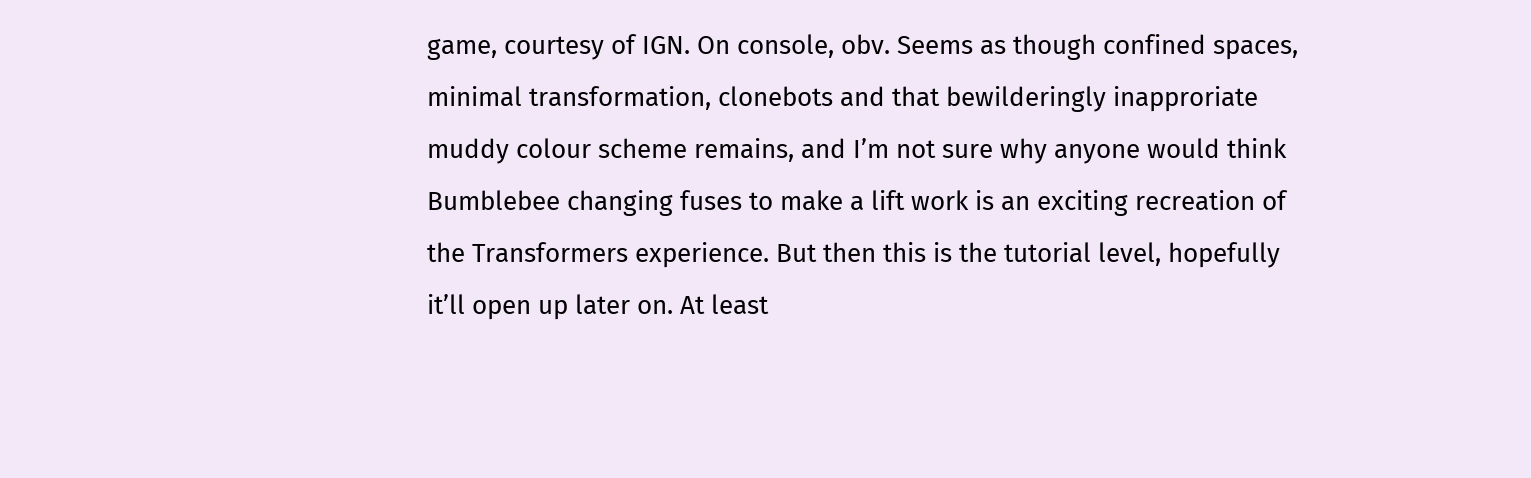game, courtesy of IGN. On console, obv. Seems as though confined spaces, minimal transformation, clonebots and that bewilderingly inapproriate muddy colour scheme remains, and I’m not sure why anyone would think Bumblebee changing fuses to make a lift work is an exciting recreation of the Transformers experience. But then this is the tutorial level, hopefully it’ll open up later on. At least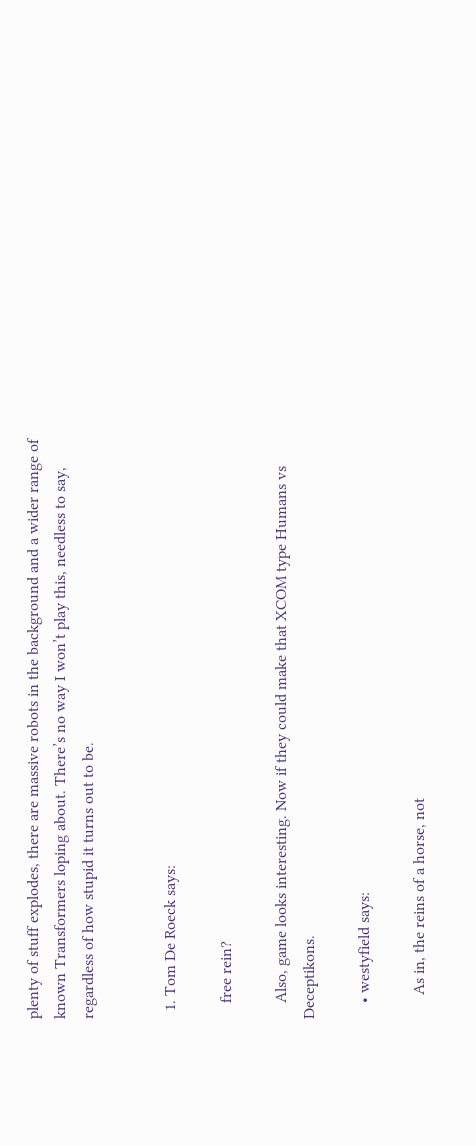plenty of stuff explodes, there are massive robots in the background and a wider range of known Transformers loping about. There’s no way I won’t play this, needless to say, regardless of how stupid it turns out to be.


  1. Tom De Roeck says:

    free rein?

    Also, game looks interesting. Now if they could make that XCOM type Humans vs Deceptikons.

    • westyfield says:

      As in, the reins of a horse, not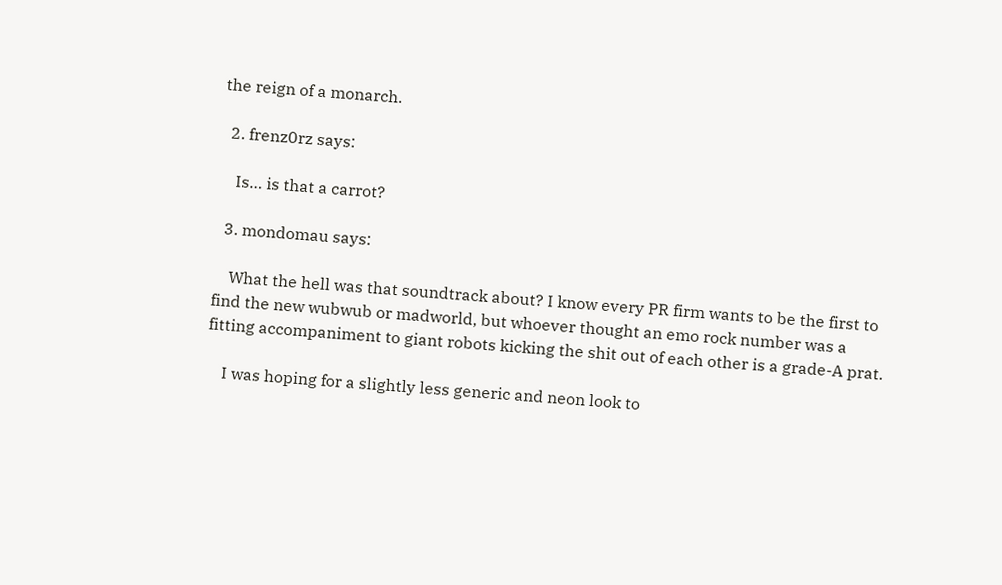the reign of a monarch.

  2. frenz0rz says:

    Is… is that a carrot?

  3. mondomau says:

    What the hell was that soundtrack about? I know every PR firm wants to be the first to find the new wubwub or madworld, but whoever thought an emo rock number was a fitting accompaniment to giant robots kicking the shit out of each other is a grade-A prat.

    I was hoping for a slightly less generic and neon look to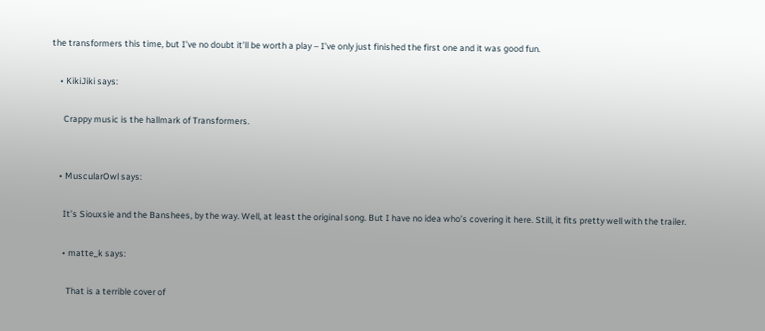the transformers this time, but I’ve no doubt it’ll be worth a play – I’ve only just finished the first one and it was good fun.

    • KikiJiki says:

      Crappy music is the hallmark of Transformers.


    • MuscularOwl says:

      It’s Siouxsie and the Banshees, by the way. Well, at least the original song. But I have no idea who’s covering it here. Still, it fits pretty well with the trailer.

      • matte_k says:

        That is a terrible cover of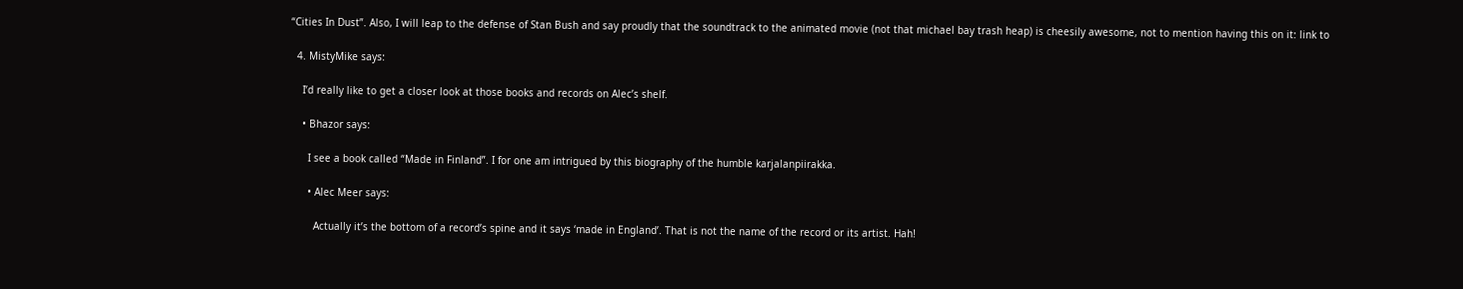“Cities In Dust”. Also, I will leap to the defense of Stan Bush and say proudly that the soundtrack to the animated movie (not that michael bay trash heap) is cheesily awesome, not to mention having this on it: link to

  4. MistyMike says:

    I’d really like to get a closer look at those books and records on Alec’s shelf.

    • Bhazor says:

      I see a book called “Made in Finland”. I for one am intrigued by this biography of the humble karjalanpiirakka.

      • Alec Meer says:

        Actually it’s the bottom of a record’s spine and it says ‘made in England’. That is not the name of the record or its artist. Hah!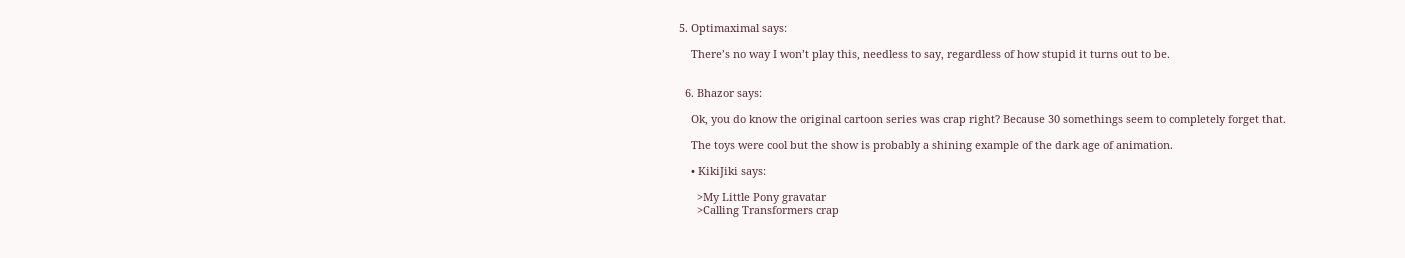5. Optimaximal says:

    There’s no way I won’t play this, needless to say, regardless of how stupid it turns out to be.


  6. Bhazor says:

    Ok, you do know the original cartoon series was crap right? Because 30 somethings seem to completely forget that.

    The toys were cool but the show is probably a shining example of the dark age of animation.

    • KikiJiki says:

      >My Little Pony gravatar
      >Calling Transformers crap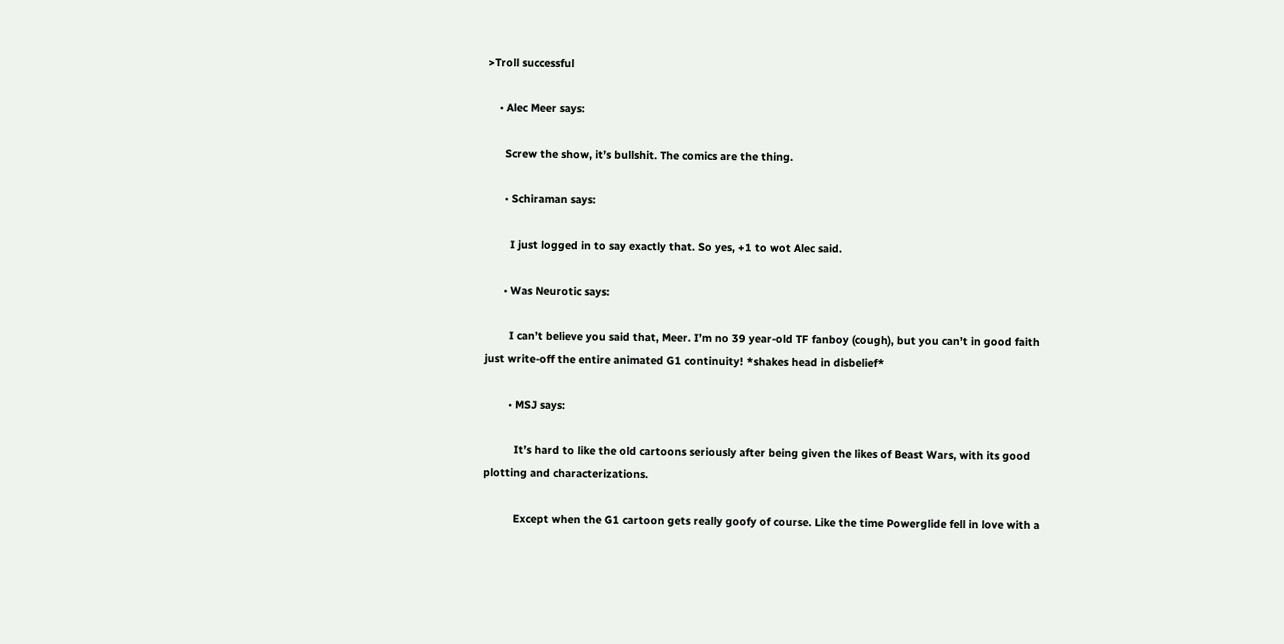>Troll successful

    • Alec Meer says:

      Screw the show, it’s bullshit. The comics are the thing.

      • Schiraman says:

        I just logged in to say exactly that. So yes, +1 to wot Alec said.

      • Was Neurotic says:

        I can’t believe you said that, Meer. I’m no 39 year-old TF fanboy (cough), but you can’t in good faith just write-off the entire animated G1 continuity! *shakes head in disbelief*

        • MSJ says:

          It’s hard to like the old cartoons seriously after being given the likes of Beast Wars, with its good plotting and characterizations.

          Except when the G1 cartoon gets really goofy of course. Like the time Powerglide fell in love with a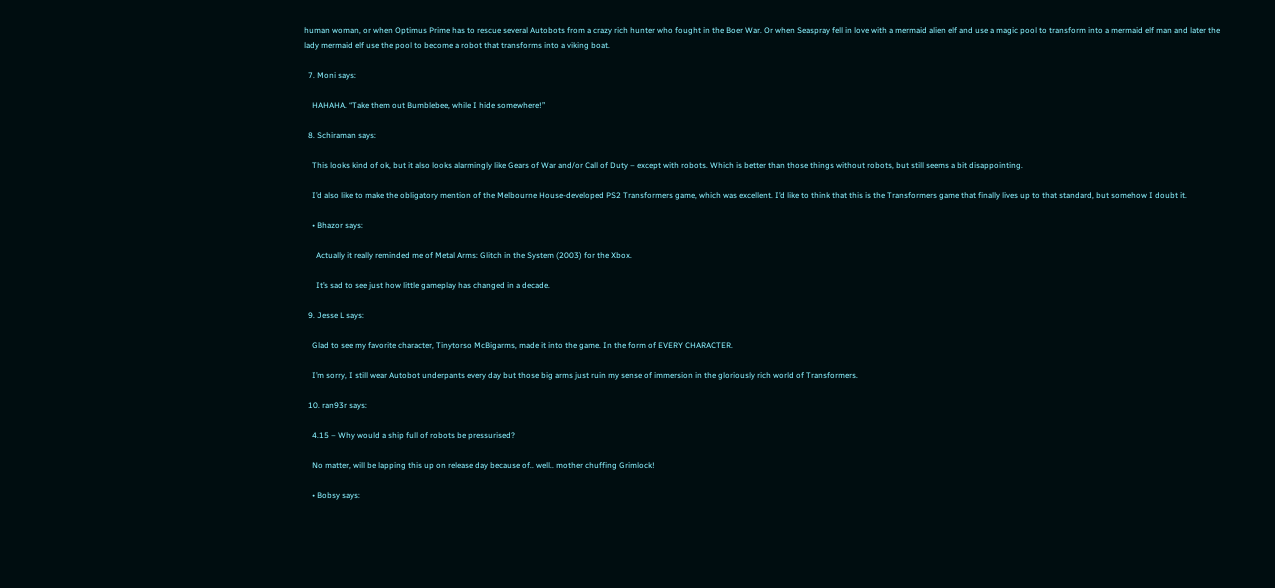human woman, or when Optimus Prime has to rescue several Autobots from a crazy rich hunter who fought in the Boer War. Or when Seaspray fell in love with a mermaid alien elf and use a magic pool to transform into a mermaid elf man and later the lady mermaid elf use the pool to become a robot that transforms into a viking boat.

  7. Moni says:

    HAHAHA. “Take them out Bumblebee, while I hide somewhere!”

  8. Schiraman says:

    This looks kind of ok, but it also looks alarmingly like Gears of War and/or Call of Duty – except with robots. Which is better than those things without robots, but still seems a bit disappointing.

    I’d also like to make the obligatory mention of the Melbourne House-developed PS2 Transformers game, which was excellent. I’d like to think that this is the Transformers game that finally lives up to that standard, but somehow I doubt it.

    • Bhazor says:

      Actually it really reminded me of Metal Arms: Glitch in the System (2003) for the Xbox.

      It’s sad to see just how little gameplay has changed in a decade.

  9. Jesse L says:

    Glad to see my favorite character, Tinytorso McBigarms, made it into the game. In the form of EVERY CHARACTER.

    I’m sorry, I still wear Autobot underpants every day but those big arms just ruin my sense of immersion in the gloriously rich world of Transformers.

  10. ran93r says:

    4.15 – Why would a ship full of robots be pressurised?

    No matter, will be lapping this up on release day because of.. well.. mother chuffing Grimlock!

    • Bobsy says: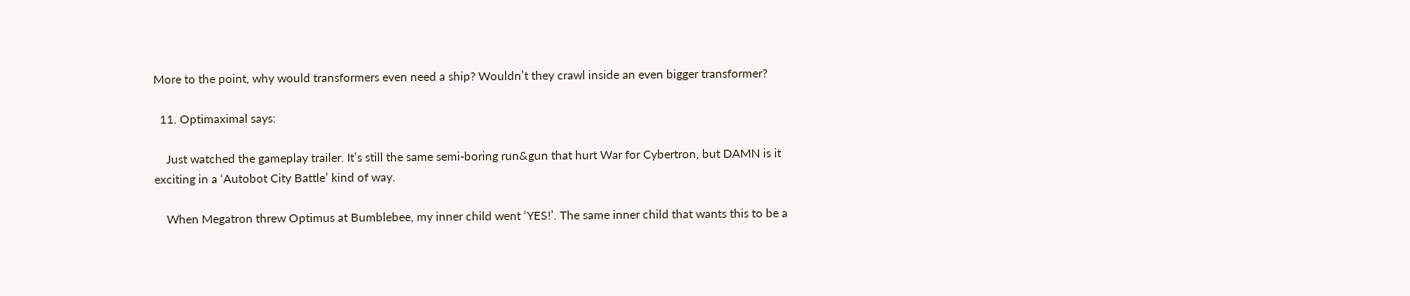More to the point, why would transformers even need a ship? Wouldn’t they crawl inside an even bigger transformer?

  11. Optimaximal says:

    Just watched the gameplay trailer. It’s still the same semi-boring run&gun that hurt War for Cybertron, but DAMN is it exciting in a ‘Autobot City Battle’ kind of way.

    When Megatron threw Optimus at Bumblebee, my inner child went ‘YES!’. The same inner child that wants this to be a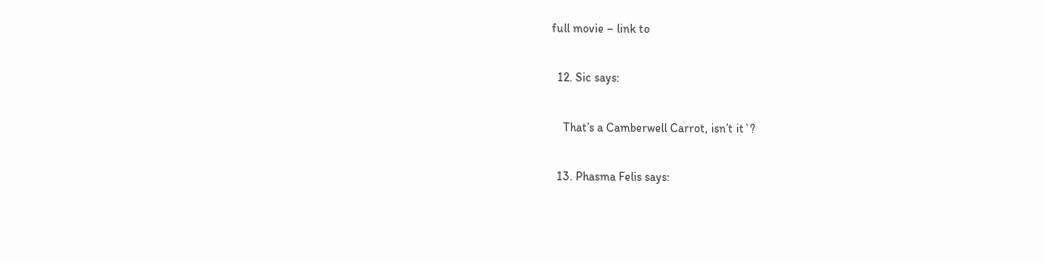full movie – link to

  12. Sic says:

    That’s a Camberwell Carrot, isn’t it`?

  13. Phasma Felis says: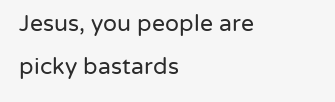Jesus, you people are picky bastards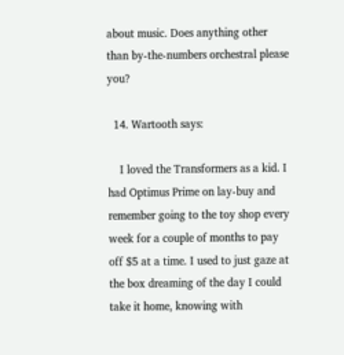about music. Does anything other than by-the-numbers orchestral please you?

  14. Wartooth says:

    I loved the Transformers as a kid. I had Optimus Prime on lay-buy and remember going to the toy shop every week for a couple of months to pay off $5 at a time. I used to just gaze at the box dreaming of the day I could take it home, knowing with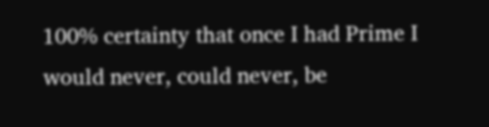100% certainty that once I had Prime I would never, could never, be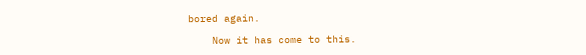bored again.

    Now it has come to this.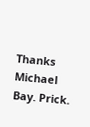Thanks Michael Bay. Prick.